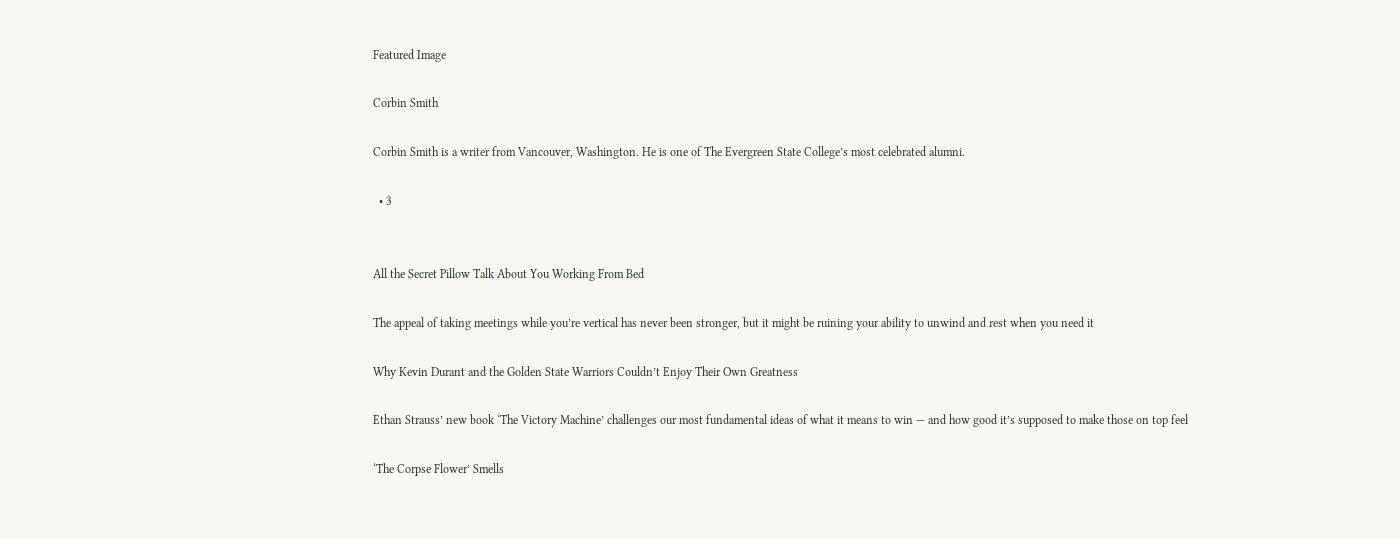Featured Image

Corbin Smith

Corbin Smith is a writer from Vancouver, Washington. He is one of The Evergreen State College’s most celebrated alumni.

  • 3


All the Secret Pillow Talk About You Working From Bed

The appeal of taking meetings while you’re vertical has never been stronger, but it might be ruining your ability to unwind and rest when you need it

Why Kevin Durant and the Golden State Warriors Couldn’t Enjoy Their Own Greatness

Ethan Strauss’ new book ‘The Victory Machine’ challenges our most fundamental ideas of what it means to win — and how good it’s supposed to make those on top feel

‘The Corpse Flower’ Smells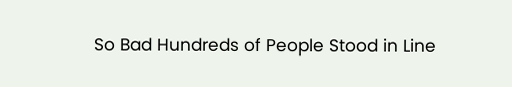So Bad Hundreds of People Stood in Line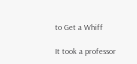to Get a Whiff

It took a professor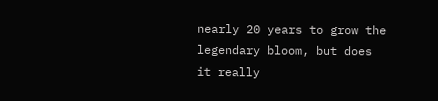nearly 20 years to grow the legendary bloom, but does it really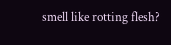smell like rotting flesh?